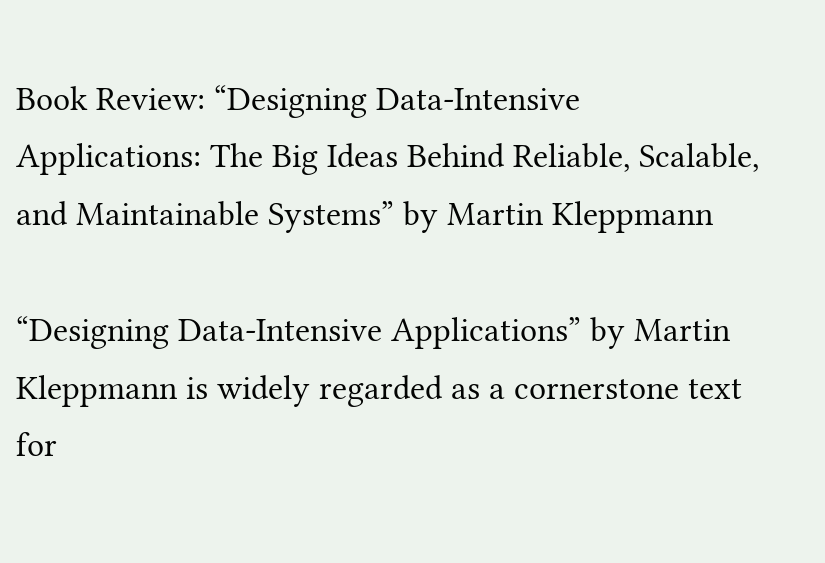Book Review: “Designing Data-Intensive Applications: The Big Ideas Behind Reliable, Scalable, and Maintainable Systems” by Martin Kleppmann

“Designing Data-Intensive Applications” by Martin Kleppmann is widely regarded as a cornerstone text for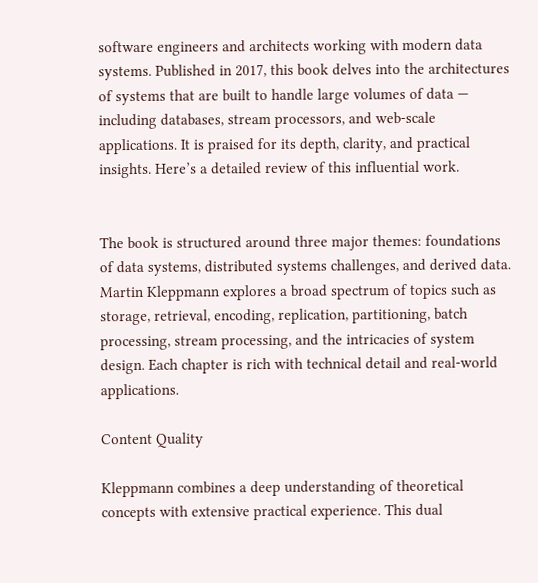software engineers and architects working with modern data systems. Published in 2017, this book delves into the architectures of systems that are built to handle large volumes of data — including databases, stream processors, and web-scale applications. It is praised for its depth, clarity, and practical insights. Here’s a detailed review of this influential work.


The book is structured around three major themes: foundations of data systems, distributed systems challenges, and derived data. Martin Kleppmann explores a broad spectrum of topics such as storage, retrieval, encoding, replication, partitioning, batch processing, stream processing, and the intricacies of system design. Each chapter is rich with technical detail and real-world applications.

Content Quality

Kleppmann combines a deep understanding of theoretical concepts with extensive practical experience. This dual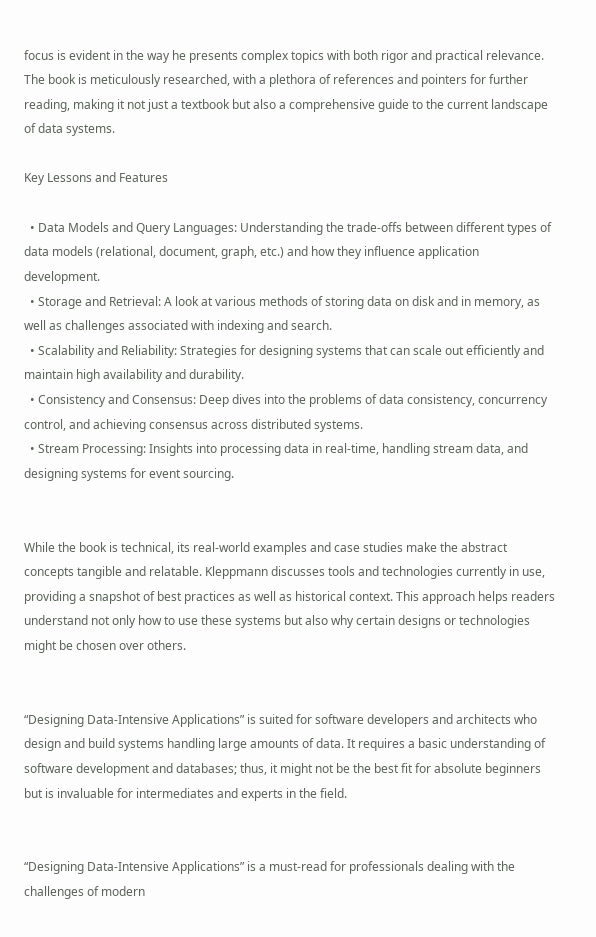focus is evident in the way he presents complex topics with both rigor and practical relevance. The book is meticulously researched, with a plethora of references and pointers for further reading, making it not just a textbook but also a comprehensive guide to the current landscape of data systems.

Key Lessons and Features

  • Data Models and Query Languages: Understanding the trade-offs between different types of data models (relational, document, graph, etc.) and how they influence application development.
  • Storage and Retrieval: A look at various methods of storing data on disk and in memory, as well as challenges associated with indexing and search.
  • Scalability and Reliability: Strategies for designing systems that can scale out efficiently and maintain high availability and durability.
  • Consistency and Consensus: Deep dives into the problems of data consistency, concurrency control, and achieving consensus across distributed systems.
  • Stream Processing: Insights into processing data in real-time, handling stream data, and designing systems for event sourcing.


While the book is technical, its real-world examples and case studies make the abstract concepts tangible and relatable. Kleppmann discusses tools and technologies currently in use, providing a snapshot of best practices as well as historical context. This approach helps readers understand not only how to use these systems but also why certain designs or technologies might be chosen over others.


“Designing Data-Intensive Applications” is suited for software developers and architects who design and build systems handling large amounts of data. It requires a basic understanding of software development and databases; thus, it might not be the best fit for absolute beginners but is invaluable for intermediates and experts in the field.


“Designing Data-Intensive Applications” is a must-read for professionals dealing with the challenges of modern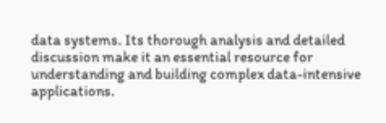data systems. Its thorough analysis and detailed discussion make it an essential resource for understanding and building complex data-intensive applications.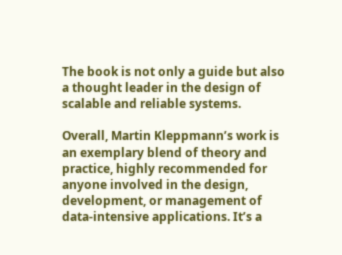The book is not only a guide but also a thought leader in the design of scalable and reliable systems.

Overall, Martin Kleppmann’s work is an exemplary blend of theory and practice, highly recommended for anyone involved in the design, development, or management of data-intensive applications. It’s a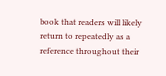book that readers will likely return to repeatedly as a reference throughout their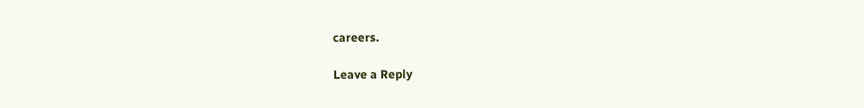careers.

Leave a Reply